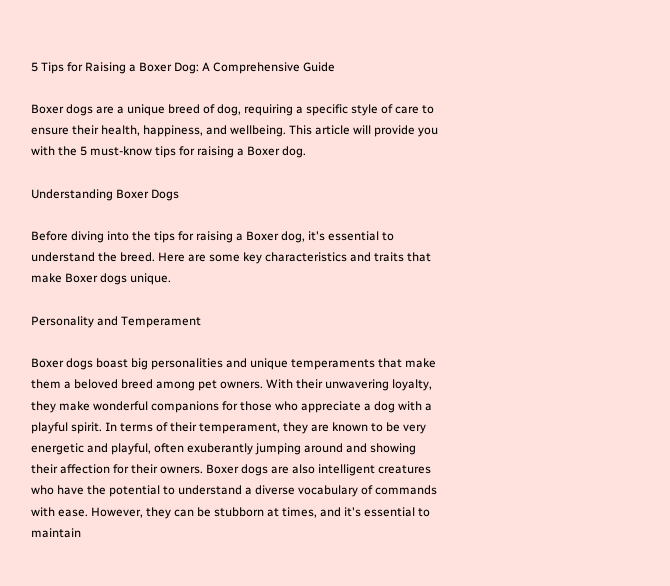5 Tips for Raising a Boxer Dog: A Comprehensive Guide

Boxer dogs are a unique breed of dog, requiring a specific style of care to ensure their health, happiness, and wellbeing. This article will provide you with the 5 must-know tips for raising a Boxer dog.

Understanding Boxer Dogs

Before diving into the tips for raising a Boxer dog, it's essential to understand the breed. Here are some key characteristics and traits that make Boxer dogs unique.

Personality and Temperament

Boxer dogs boast big personalities and unique temperaments that make them a beloved breed among pet owners. With their unwavering loyalty, they make wonderful companions for those who appreciate a dog with a playful spirit. In terms of their temperament, they are known to be very energetic and playful, often exuberantly jumping around and showing their affection for their owners. Boxer dogs are also intelligent creatures who have the potential to understand a diverse vocabulary of commands with ease. However, they can be stubborn at times, and it's essential to maintain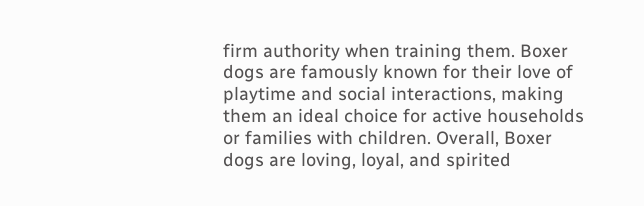firm authority when training them. Boxer dogs are famously known for their love of playtime and social interactions, making them an ideal choice for active households or families with children. Overall, Boxer dogs are loving, loyal, and spirited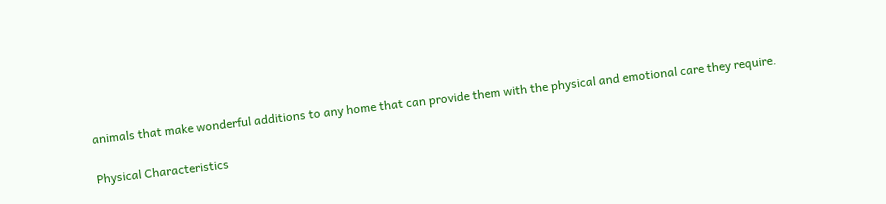animals that make wonderful additions to any home that can provide them with the physical and emotional care they require.

Physical Characteristics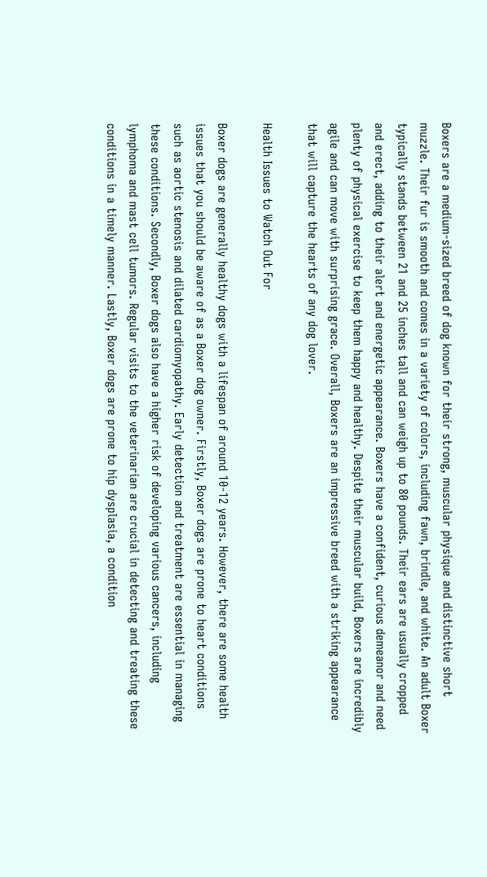Boxers are a medium-sized breed of dog known for their strong, muscular physique and distinctive short muzzle. Their fur is smooth and comes in a variety of colors, including fawn, brindle, and white. An adult Boxer typically stands between 21 and 25 inches tall and can weigh up to 80 pounds. Their ears are usually cropped and erect, adding to their alert and energetic appearance. Boxers have a confident, curious demeanor and need plenty of physical exercise to keep them happy and healthy. Despite their muscular build, Boxers are incredibly agile and can move with surprising grace. Overall, Boxers are an impressive breed with a striking appearance that will capture the hearts of any dog lover.

Health Issues to Watch Out For

Boxer dogs are generally healthy dogs with a lifespan of around 10-12 years. However, there are some health issues that you should be aware of as a Boxer dog owner. Firstly, Boxer dogs are prone to heart conditions such as aortic stenosis and dilated cardiomyopathy. Early detection and treatment are essential in managing these conditions. Secondly, Boxer dogs also have a higher risk of developing various cancers, including lymphoma and mast cell tumors. Regular visits to the veterinarian are crucial in detecting and treating these conditions in a timely manner. Lastly, Boxer dogs are prone to hip dysplasia, a condition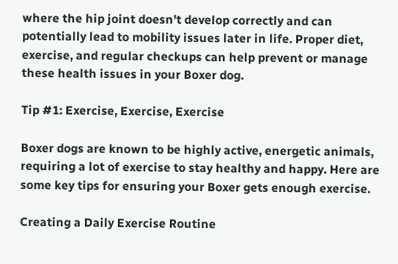where the hip joint doesn't develop correctly and can potentially lead to mobility issues later in life. Proper diet, exercise, and regular checkups can help prevent or manage these health issues in your Boxer dog.

Tip #1: Exercise, Exercise, Exercise

Boxer dogs are known to be highly active, energetic animals, requiring a lot of exercise to stay healthy and happy. Here are some key tips for ensuring your Boxer gets enough exercise.

Creating a Daily Exercise Routine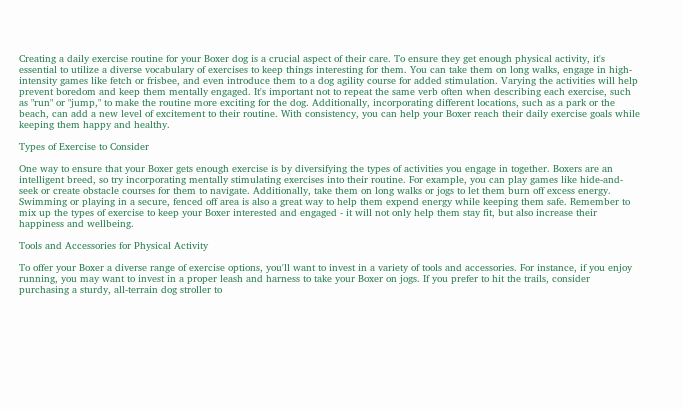Creating a daily exercise routine for your Boxer dog is a crucial aspect of their care. To ensure they get enough physical activity, it's essential to utilize a diverse vocabulary of exercises to keep things interesting for them. You can take them on long walks, engage in high-intensity games like fetch or frisbee, and even introduce them to a dog agility course for added stimulation. Varying the activities will help prevent boredom and keep them mentally engaged. It's important not to repeat the same verb often when describing each exercise, such as "run" or "jump," to make the routine more exciting for the dog. Additionally, incorporating different locations, such as a park or the beach, can add a new level of excitement to their routine. With consistency, you can help your Boxer reach their daily exercise goals while keeping them happy and healthy.

Types of Exercise to Consider

One way to ensure that your Boxer gets enough exercise is by diversifying the types of activities you engage in together. Boxers are an intelligent breed, so try incorporating mentally stimulating exercises into their routine. For example, you can play games like hide-and-seek or create obstacle courses for them to navigate. Additionally, take them on long walks or jogs to let them burn off excess energy. Swimming or playing in a secure, fenced off area is also a great way to help them expend energy while keeping them safe. Remember to mix up the types of exercise to keep your Boxer interested and engaged - it will not only help them stay fit, but also increase their happiness and wellbeing.

Tools and Accessories for Physical Activity

To offer your Boxer a diverse range of exercise options, you'll want to invest in a variety of tools and accessories. For instance, if you enjoy running, you may want to invest in a proper leash and harness to take your Boxer on jogs. If you prefer to hit the trails, consider purchasing a sturdy, all-terrain dog stroller to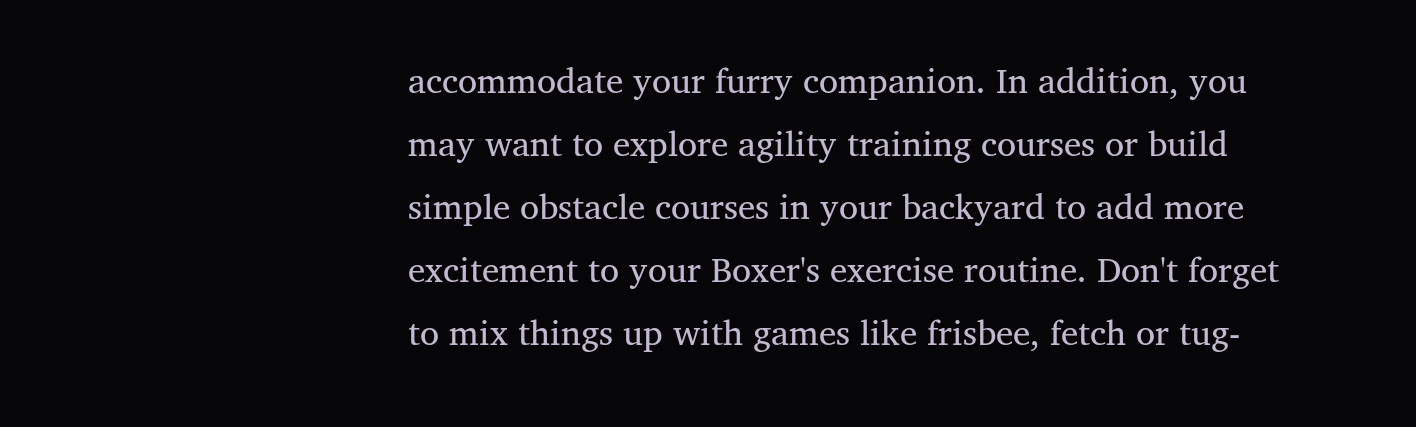accommodate your furry companion. In addition, you may want to explore agility training courses or build simple obstacle courses in your backyard to add more excitement to your Boxer's exercise routine. Don't forget to mix things up with games like frisbee, fetch or tug-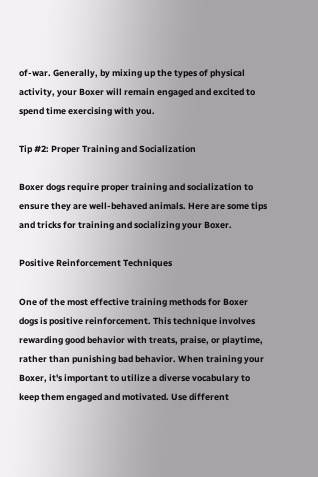of-war. Generally, by mixing up the types of physical activity, your Boxer will remain engaged and excited to spend time exercising with you.

Tip #2: Proper Training and Socialization

Boxer dogs require proper training and socialization to ensure they are well-behaved animals. Here are some tips and tricks for training and socializing your Boxer.

Positive Reinforcement Techniques

One of the most effective training methods for Boxer dogs is positive reinforcement. This technique involves rewarding good behavior with treats, praise, or playtime, rather than punishing bad behavior. When training your Boxer, it's important to utilize a diverse vocabulary to keep them engaged and motivated. Use different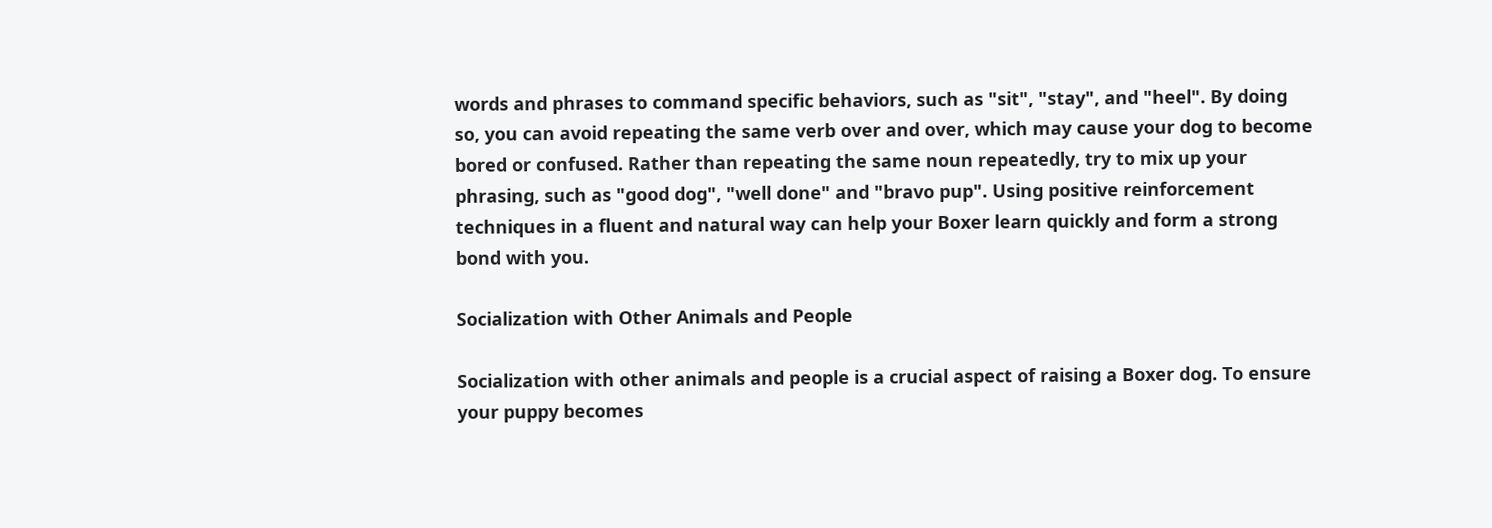words and phrases to command specific behaviors, such as "sit", "stay", and "heel". By doing so, you can avoid repeating the same verb over and over, which may cause your dog to become bored or confused. Rather than repeating the same noun repeatedly, try to mix up your phrasing, such as "good dog", "well done" and "bravo pup". Using positive reinforcement techniques in a fluent and natural way can help your Boxer learn quickly and form a strong bond with you.

Socialization with Other Animals and People

Socialization with other animals and people is a crucial aspect of raising a Boxer dog. To ensure your puppy becomes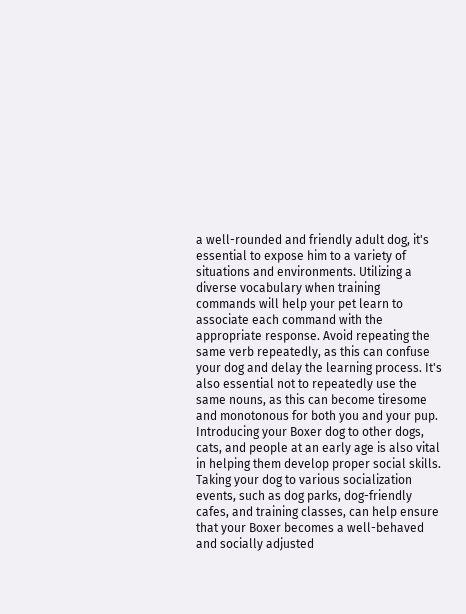a well-rounded and friendly adult dog, it's essential to expose him to a variety of situations and environments. Utilizing a diverse vocabulary when training commands will help your pet learn to associate each command with the appropriate response. Avoid repeating the same verb repeatedly, as this can confuse your dog and delay the learning process. It's also essential not to repeatedly use the same nouns, as this can become tiresome and monotonous for both you and your pup. Introducing your Boxer dog to other dogs, cats, and people at an early age is also vital in helping them develop proper social skills. Taking your dog to various socialization events, such as dog parks, dog-friendly cafes, and training classes, can help ensure that your Boxer becomes a well-behaved and socially adjusted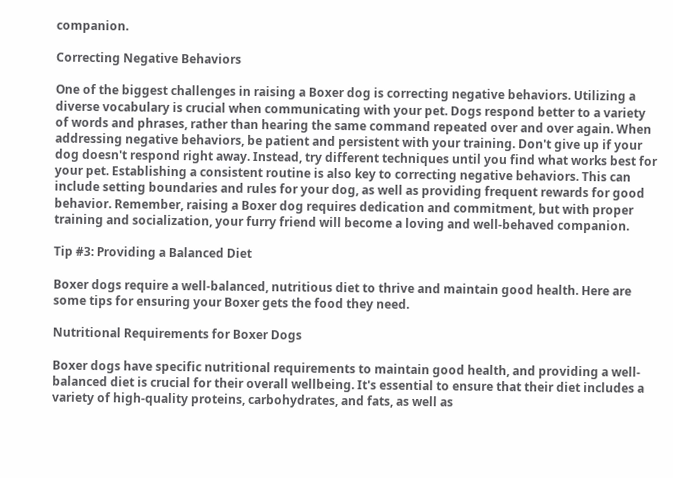companion.

Correcting Negative Behaviors

One of the biggest challenges in raising a Boxer dog is correcting negative behaviors. Utilizing a diverse vocabulary is crucial when communicating with your pet. Dogs respond better to a variety of words and phrases, rather than hearing the same command repeated over and over again. When addressing negative behaviors, be patient and persistent with your training. Don't give up if your dog doesn't respond right away. Instead, try different techniques until you find what works best for your pet. Establishing a consistent routine is also key to correcting negative behaviors. This can include setting boundaries and rules for your dog, as well as providing frequent rewards for good behavior. Remember, raising a Boxer dog requires dedication and commitment, but with proper training and socialization, your furry friend will become a loving and well-behaved companion.

Tip #3: Providing a Balanced Diet

Boxer dogs require a well-balanced, nutritious diet to thrive and maintain good health. Here are some tips for ensuring your Boxer gets the food they need.

Nutritional Requirements for Boxer Dogs

Boxer dogs have specific nutritional requirements to maintain good health, and providing a well-balanced diet is crucial for their overall wellbeing. It's essential to ensure that their diet includes a variety of high-quality proteins, carbohydrates, and fats, as well as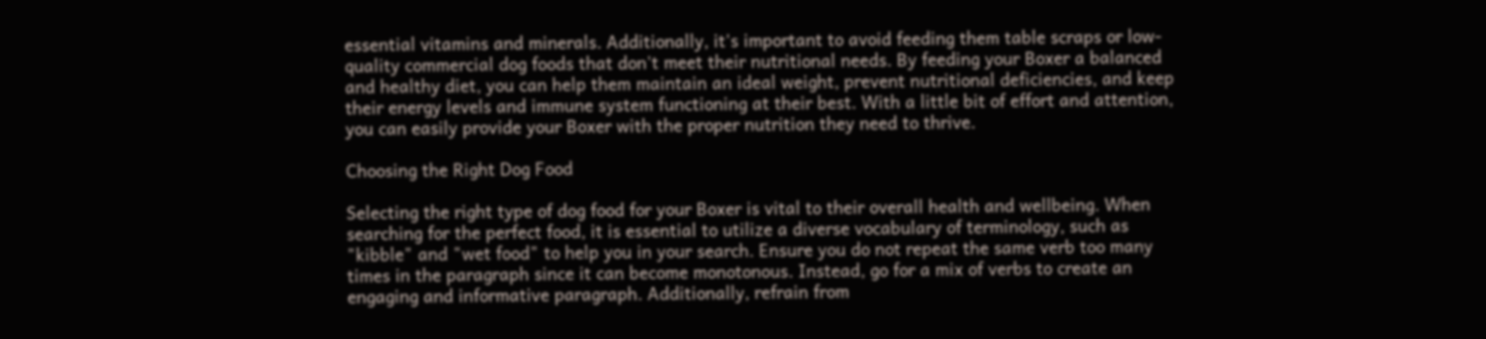essential vitamins and minerals. Additionally, it's important to avoid feeding them table scraps or low-quality commercial dog foods that don't meet their nutritional needs. By feeding your Boxer a balanced and healthy diet, you can help them maintain an ideal weight, prevent nutritional deficiencies, and keep their energy levels and immune system functioning at their best. With a little bit of effort and attention, you can easily provide your Boxer with the proper nutrition they need to thrive.

Choosing the Right Dog Food

Selecting the right type of dog food for your Boxer is vital to their overall health and wellbeing. When searching for the perfect food, it is essential to utilize a diverse vocabulary of terminology, such as "kibble" and "wet food" to help you in your search. Ensure you do not repeat the same verb too many times in the paragraph since it can become monotonous. Instead, go for a mix of verbs to create an engaging and informative paragraph. Additionally, refrain from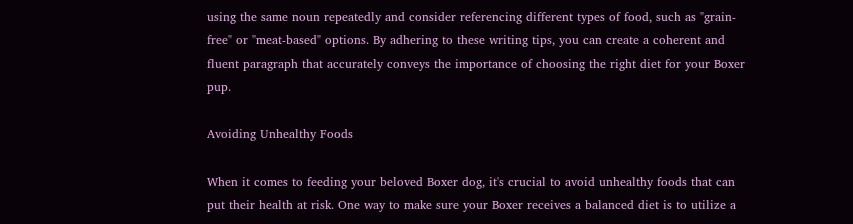using the same noun repeatedly and consider referencing different types of food, such as "grain-free" or "meat-based" options. By adhering to these writing tips, you can create a coherent and fluent paragraph that accurately conveys the importance of choosing the right diet for your Boxer pup.

Avoiding Unhealthy Foods

When it comes to feeding your beloved Boxer dog, it's crucial to avoid unhealthy foods that can put their health at risk. One way to make sure your Boxer receives a balanced diet is to utilize a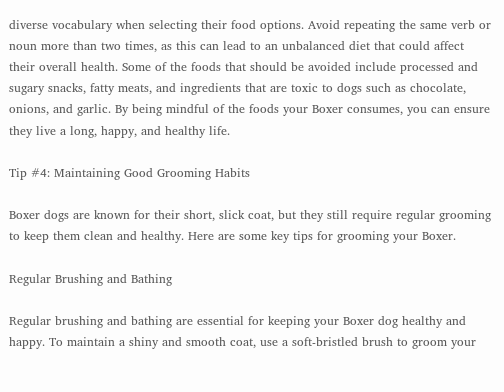diverse vocabulary when selecting their food options. Avoid repeating the same verb or noun more than two times, as this can lead to an unbalanced diet that could affect their overall health. Some of the foods that should be avoided include processed and sugary snacks, fatty meats, and ingredients that are toxic to dogs such as chocolate, onions, and garlic. By being mindful of the foods your Boxer consumes, you can ensure they live a long, happy, and healthy life.

Tip #4: Maintaining Good Grooming Habits

Boxer dogs are known for their short, slick coat, but they still require regular grooming to keep them clean and healthy. Here are some key tips for grooming your Boxer.

Regular Brushing and Bathing

Regular brushing and bathing are essential for keeping your Boxer dog healthy and happy. To maintain a shiny and smooth coat, use a soft-bristled brush to groom your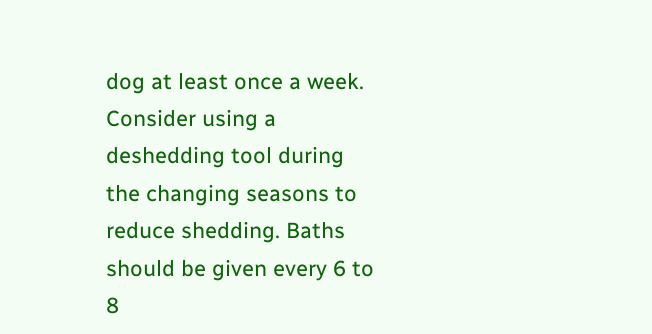dog at least once a week. Consider using a deshedding tool during the changing seasons to reduce shedding. Baths should be given every 6 to 8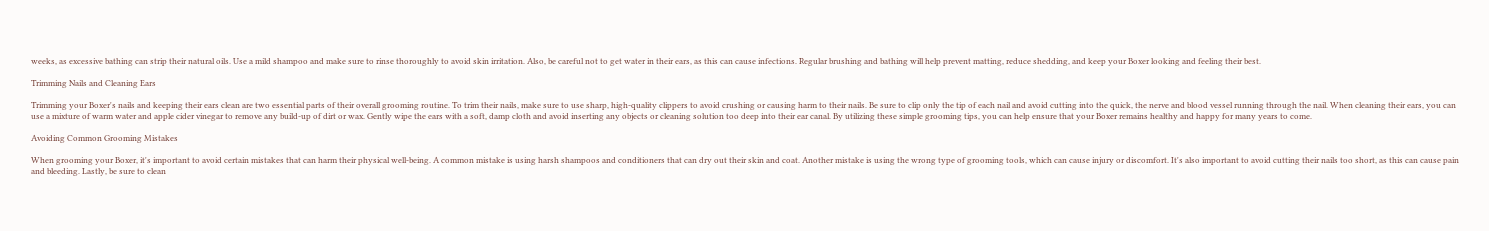weeks, as excessive bathing can strip their natural oils. Use a mild shampoo and make sure to rinse thoroughly to avoid skin irritation. Also, be careful not to get water in their ears, as this can cause infections. Regular brushing and bathing will help prevent matting, reduce shedding, and keep your Boxer looking and feeling their best.

Trimming Nails and Cleaning Ears

Trimming your Boxer's nails and keeping their ears clean are two essential parts of their overall grooming routine. To trim their nails, make sure to use sharp, high-quality clippers to avoid crushing or causing harm to their nails. Be sure to clip only the tip of each nail and avoid cutting into the quick, the nerve and blood vessel running through the nail. When cleaning their ears, you can use a mixture of warm water and apple cider vinegar to remove any build-up of dirt or wax. Gently wipe the ears with a soft, damp cloth and avoid inserting any objects or cleaning solution too deep into their ear canal. By utilizing these simple grooming tips, you can help ensure that your Boxer remains healthy and happy for many years to come.

Avoiding Common Grooming Mistakes

When grooming your Boxer, it's important to avoid certain mistakes that can harm their physical well-being. A common mistake is using harsh shampoos and conditioners that can dry out their skin and coat. Another mistake is using the wrong type of grooming tools, which can cause injury or discomfort. It's also important to avoid cutting their nails too short, as this can cause pain and bleeding. Lastly, be sure to clean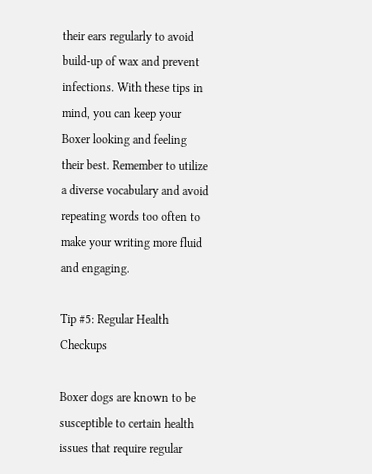their ears regularly to avoid build-up of wax and prevent infections. With these tips in mind, you can keep your Boxer looking and feeling their best. Remember to utilize a diverse vocabulary and avoid repeating words too often to make your writing more fluid and engaging.

Tip #5: Regular Health Checkups

Boxer dogs are known to be susceptible to certain health issues that require regular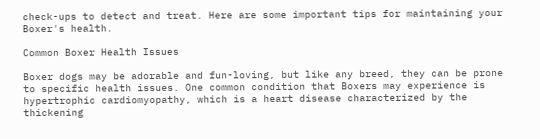check-ups to detect and treat. Here are some important tips for maintaining your Boxer's health.

Common Boxer Health Issues

Boxer dogs may be adorable and fun-loving, but like any breed, they can be prone to specific health issues. One common condition that Boxers may experience is hypertrophic cardiomyopathy, which is a heart disease characterized by the thickening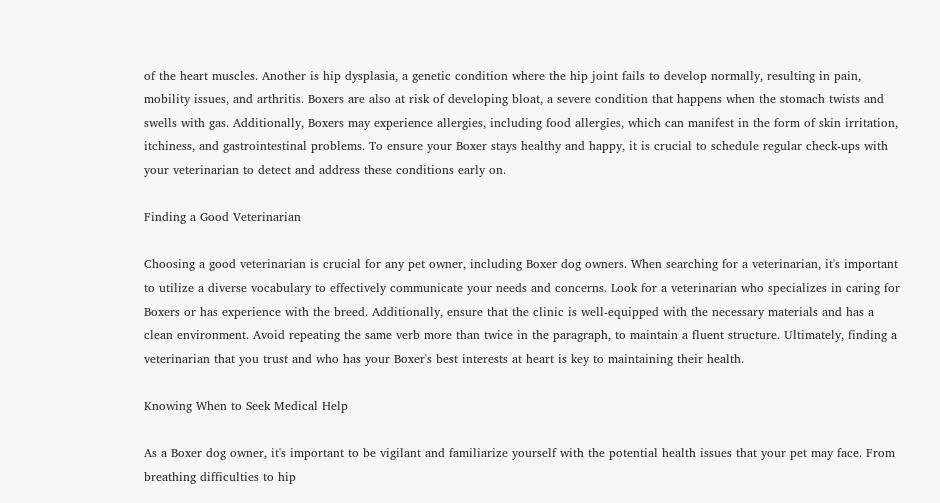of the heart muscles. Another is hip dysplasia, a genetic condition where the hip joint fails to develop normally, resulting in pain, mobility issues, and arthritis. Boxers are also at risk of developing bloat, a severe condition that happens when the stomach twists and swells with gas. Additionally, Boxers may experience allergies, including food allergies, which can manifest in the form of skin irritation, itchiness, and gastrointestinal problems. To ensure your Boxer stays healthy and happy, it is crucial to schedule regular check-ups with your veterinarian to detect and address these conditions early on.

Finding a Good Veterinarian

Choosing a good veterinarian is crucial for any pet owner, including Boxer dog owners. When searching for a veterinarian, it's important to utilize a diverse vocabulary to effectively communicate your needs and concerns. Look for a veterinarian who specializes in caring for Boxers or has experience with the breed. Additionally, ensure that the clinic is well-equipped with the necessary materials and has a clean environment. Avoid repeating the same verb more than twice in the paragraph, to maintain a fluent structure. Ultimately, finding a veterinarian that you trust and who has your Boxer's best interests at heart is key to maintaining their health.

Knowing When to Seek Medical Help

As a Boxer dog owner, it's important to be vigilant and familiarize yourself with the potential health issues that your pet may face. From breathing difficulties to hip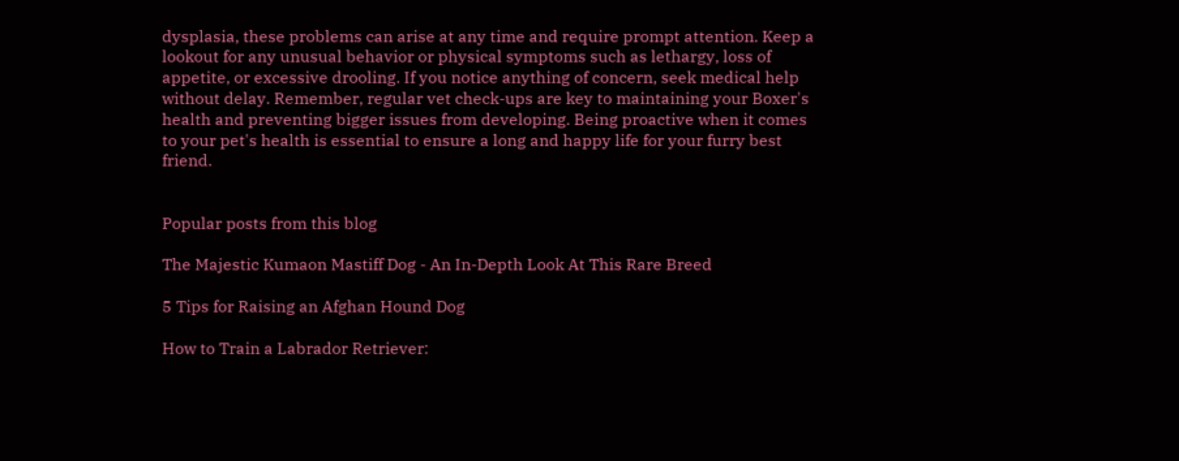dysplasia, these problems can arise at any time and require prompt attention. Keep a lookout for any unusual behavior or physical symptoms such as lethargy, loss of appetite, or excessive drooling. If you notice anything of concern, seek medical help without delay. Remember, regular vet check-ups are key to maintaining your Boxer's health and preventing bigger issues from developing. Being proactive when it comes to your pet's health is essential to ensure a long and happy life for your furry best friend.


Popular posts from this blog

The Majestic Kumaon Mastiff Dog - An In-Depth Look At This Rare Breed

5 Tips for Raising an Afghan Hound Dog

How to Train a Labrador Retriever: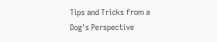Tips and Tricks from a Dog's Perspective